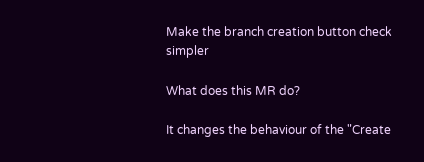Make the branch creation button check simpler

What does this MR do?

It changes the behaviour of the "Create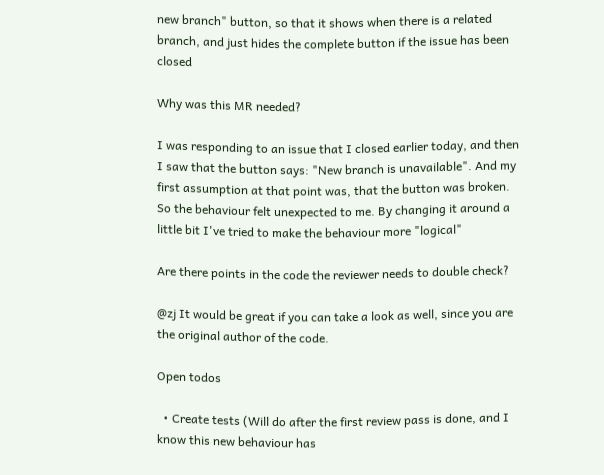new branch" button, so that it shows when there is a related branch, and just hides the complete button if the issue has been closed

Why was this MR needed?

I was responding to an issue that I closed earlier today, and then I saw that the button says: "New branch is unavailable". And my first assumption at that point was, that the button was broken. So the behaviour felt unexpected to me. By changing it around a little bit I've tried to make the behaviour more "logical"

Are there points in the code the reviewer needs to double check?

@zj It would be great if you can take a look as well, since you are the original author of the code.

Open todos

  • Create tests (Will do after the first review pass is done, and I know this new behaviour has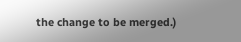the change to be merged.)